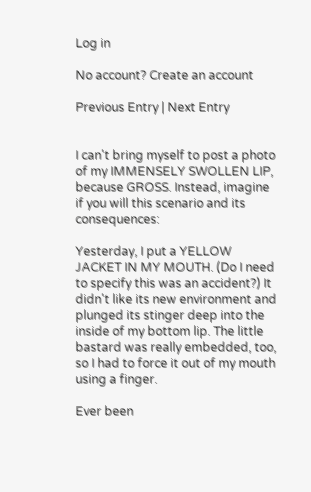Log in

No account? Create an account

Previous Entry | Next Entry


I can't bring myself to post a photo of my IMMENSELY SWOLLEN LIP, because GROSS. Instead, imagine if you will this scenario and its consequences:

Yesterday, I put a YELLOW JACKET IN MY MOUTH. (Do I need to specify this was an accident?) It didn't like its new environment and plunged its stinger deep into the inside of my bottom lip. The little bastard was really embedded, too, so I had to force it out of my mouth using a finger.

Ever been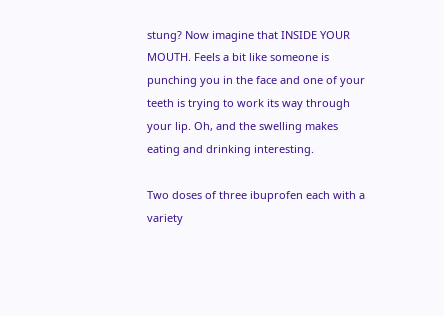stung? Now imagine that INSIDE YOUR MOUTH. Feels a bit like someone is punching you in the face and one of your teeth is trying to work its way through your lip. Oh, and the swelling makes eating and drinking interesting.

Two doses of three ibuprofen each with a variety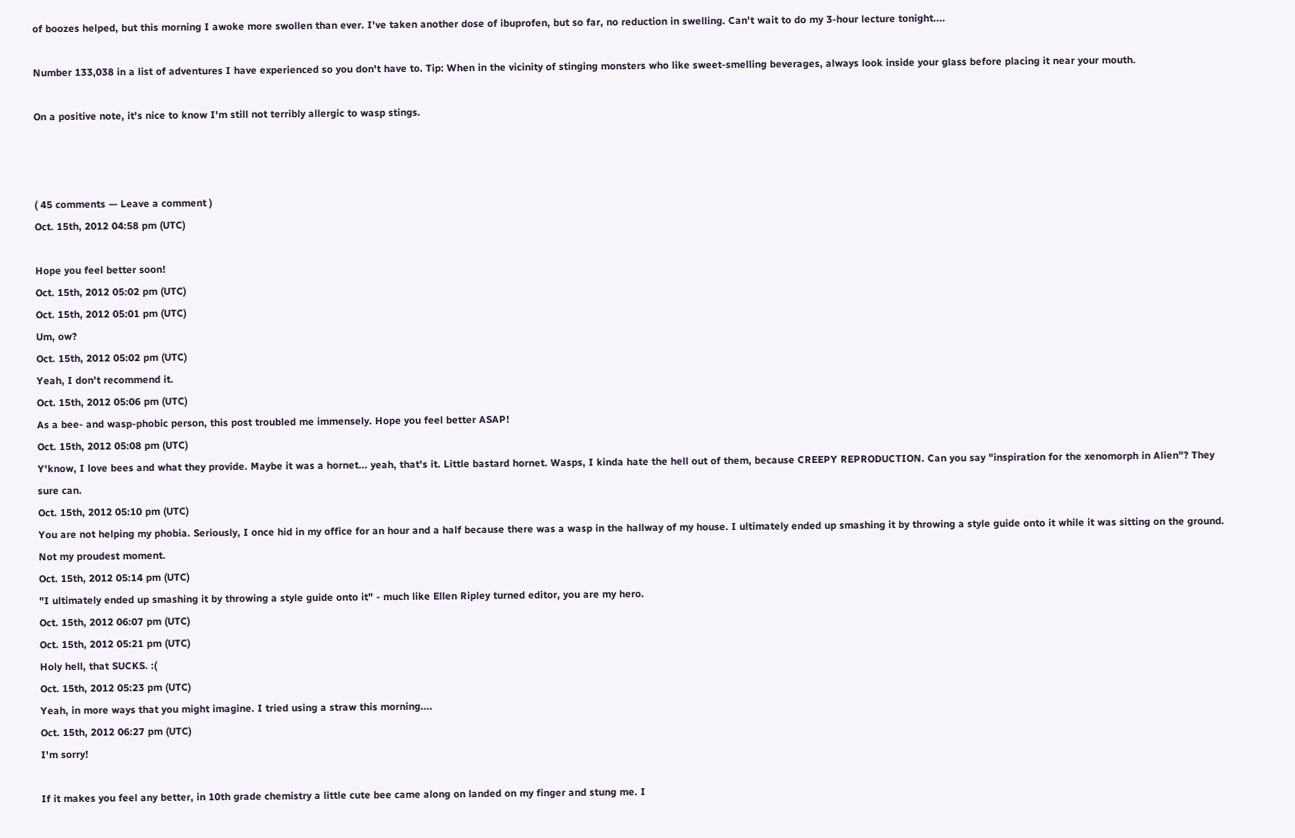of boozes helped, but this morning I awoke more swollen than ever. I've taken another dose of ibuprofen, but so far, no reduction in swelling. Can't wait to do my 3-hour lecture tonight....

Number 133,038 in a list of adventures I have experienced so you don't have to. Tip: When in the vicinity of stinging monsters who like sweet-smelling beverages, always look inside your glass before placing it near your mouth.

On a positive note, it's nice to know I'm still not terribly allergic to wasp stings.



( 45 comments — Leave a comment )
Oct. 15th, 2012 04:58 pm (UTC)

Hope you feel better soon!
Oct. 15th, 2012 05:02 pm (UTC)
Oct. 15th, 2012 05:01 pm (UTC)
Um, ow?
Oct. 15th, 2012 05:02 pm (UTC)
Yeah, I don't recommend it.
Oct. 15th, 2012 05:06 pm (UTC)
As a bee- and wasp-phobic person, this post troubled me immensely. Hope you feel better ASAP!
Oct. 15th, 2012 05:08 pm (UTC)
Y'know, I love bees and what they provide. Maybe it was a hornet... yeah, that's it. Little bastard hornet. Wasps, I kinda hate the hell out of them, because CREEPY REPRODUCTION. Can you say "inspiration for the xenomorph in Alien"? They sure can.
Oct. 15th, 2012 05:10 pm (UTC)
You are not helping my phobia. Seriously, I once hid in my office for an hour and a half because there was a wasp in the hallway of my house. I ultimately ended up smashing it by throwing a style guide onto it while it was sitting on the ground. Not my proudest moment.
Oct. 15th, 2012 05:14 pm (UTC)
"I ultimately ended up smashing it by throwing a style guide onto it" - much like Ellen Ripley turned editor, you are my hero.
Oct. 15th, 2012 06:07 pm (UTC)
Oct. 15th, 2012 05:21 pm (UTC)
Holy hell, that SUCKS. :(
Oct. 15th, 2012 05:23 pm (UTC)
Yeah, in more ways that you might imagine. I tried using a straw this morning....
Oct. 15th, 2012 06:27 pm (UTC)
I'm sorry!

If it makes you feel any better, in 10th grade chemistry a little cute bee came along on landed on my finger and stung me. I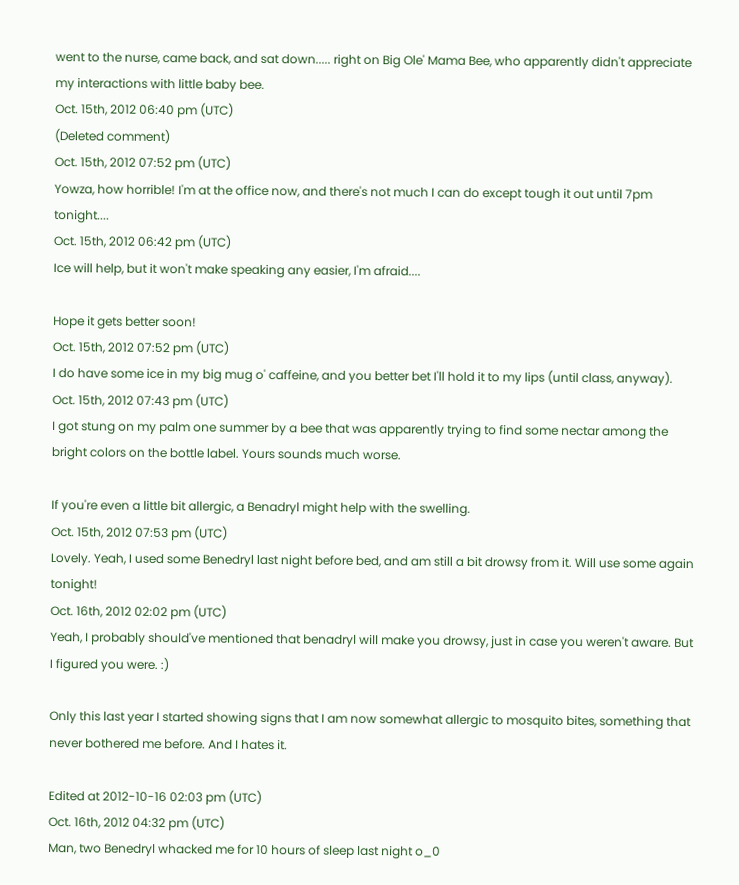went to the nurse, came back, and sat down..... right on Big Ole' Mama Bee, who apparently didn't appreciate my interactions with little baby bee.
Oct. 15th, 2012 06:40 pm (UTC)
(Deleted comment)
Oct. 15th, 2012 07:52 pm (UTC)
Yowza, how horrible! I'm at the office now, and there's not much I can do except tough it out until 7pm tonight....
Oct. 15th, 2012 06:42 pm (UTC)
Ice will help, but it won't make speaking any easier, I'm afraid....

Hope it gets better soon!
Oct. 15th, 2012 07:52 pm (UTC)
I do have some ice in my big mug o' caffeine, and you better bet I'll hold it to my lips (until class, anyway).
Oct. 15th, 2012 07:43 pm (UTC)
I got stung on my palm one summer by a bee that was apparently trying to find some nectar among the bright colors on the bottle label. Yours sounds much worse.

If you're even a little bit allergic, a Benadryl might help with the swelling.
Oct. 15th, 2012 07:53 pm (UTC)
Lovely. Yeah, I used some Benedryl last night before bed, and am still a bit drowsy from it. Will use some again tonight!
Oct. 16th, 2012 02:02 pm (UTC)
Yeah, I probably should've mentioned that benadryl will make you drowsy, just in case you weren't aware. But I figured you were. :)

Only this last year I started showing signs that I am now somewhat allergic to mosquito bites, something that never bothered me before. And I hates it.

Edited at 2012-10-16 02:03 pm (UTC)
Oct. 16th, 2012 04:32 pm (UTC)
Man, two Benedryl whacked me for 10 hours of sleep last night o_0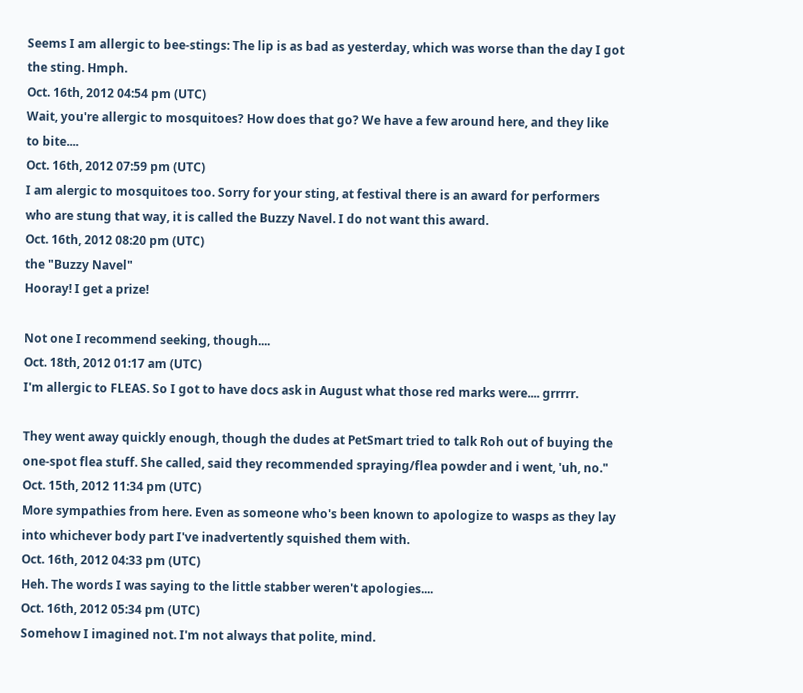Seems I am allergic to bee-stings: The lip is as bad as yesterday, which was worse than the day I got the sting. Hmph.
Oct. 16th, 2012 04:54 pm (UTC)
Wait, you're allergic to mosquitoes? How does that go? We have a few around here, and they like to bite....
Oct. 16th, 2012 07:59 pm (UTC)
I am alergic to mosquitoes too. Sorry for your sting, at festival there is an award for performers who are stung that way, it is called the Buzzy Navel. I do not want this award.
Oct. 16th, 2012 08:20 pm (UTC)
the "Buzzy Navel"
Hooray! I get a prize!

Not one I recommend seeking, though....
Oct. 18th, 2012 01:17 am (UTC)
I'm allergic to FLEAS. So I got to have docs ask in August what those red marks were.... grrrrr.

They went away quickly enough, though the dudes at PetSmart tried to talk Roh out of buying the one-spot flea stuff. She called, said they recommended spraying/flea powder and i went, 'uh, no."
Oct. 15th, 2012 11:34 pm (UTC)
More sympathies from here. Even as someone who's been known to apologize to wasps as they lay into whichever body part I've inadvertently squished them with.
Oct. 16th, 2012 04:33 pm (UTC)
Heh. The words I was saying to the little stabber weren't apologies....
Oct. 16th, 2012 05:34 pm (UTC)
Somehow I imagined not. I'm not always that polite, mind.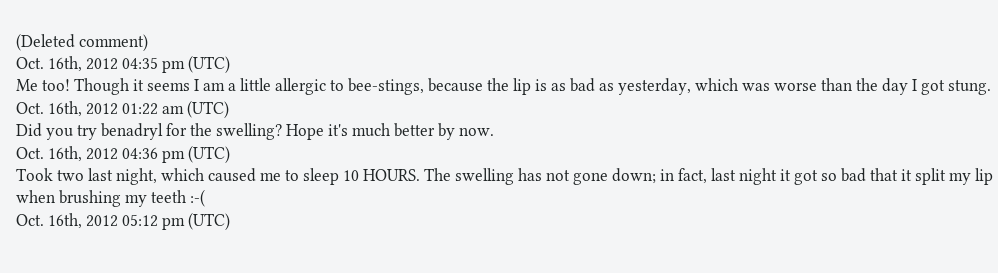(Deleted comment)
Oct. 16th, 2012 04:35 pm (UTC)
Me too! Though it seems I am a little allergic to bee-stings, because the lip is as bad as yesterday, which was worse than the day I got stung.
Oct. 16th, 2012 01:22 am (UTC)
Did you try benadryl for the swelling? Hope it's much better by now.
Oct. 16th, 2012 04:36 pm (UTC)
Took two last night, which caused me to sleep 10 HOURS. The swelling has not gone down; in fact, last night it got so bad that it split my lip when brushing my teeth :-(
Oct. 16th, 2012 05:12 pm (UTC)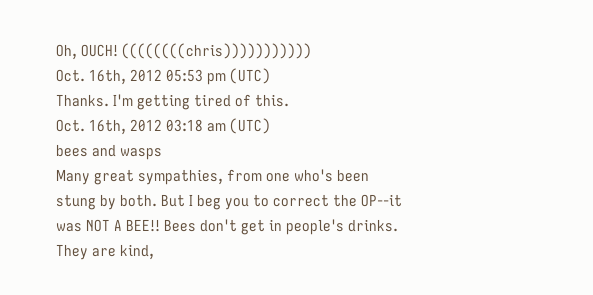Oh, OUCH! ((((((((chris)))))))))))
Oct. 16th, 2012 05:53 pm (UTC)
Thanks. I'm getting tired of this.
Oct. 16th, 2012 03:18 am (UTC)
bees and wasps
Many great sympathies, from one who's been stung by both. But I beg you to correct the OP--it was NOT A BEE!! Bees don't get in people's drinks. They are kind,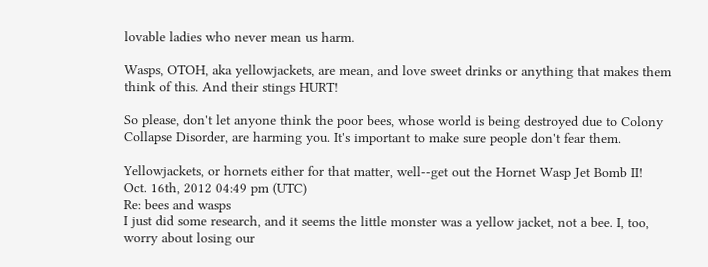lovable ladies who never mean us harm.

Wasps, OTOH, aka yellowjackets, are mean, and love sweet drinks or anything that makes them think of this. And their stings HURT!

So please, don't let anyone think the poor bees, whose world is being destroyed due to Colony Collapse Disorder, are harming you. It's important to make sure people don't fear them.

Yellowjackets, or hornets either for that matter, well--get out the Hornet Wasp Jet Bomb II!
Oct. 16th, 2012 04:49 pm (UTC)
Re: bees and wasps
I just did some research, and it seems the little monster was a yellow jacket, not a bee. I, too, worry about losing our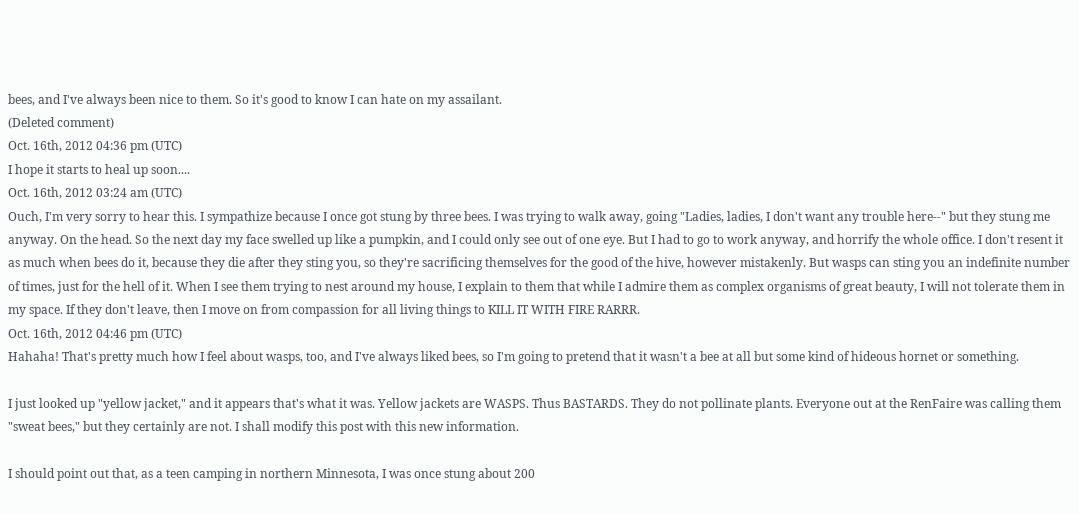bees, and I've always been nice to them. So it's good to know I can hate on my assailant.
(Deleted comment)
Oct. 16th, 2012 04:36 pm (UTC)
I hope it starts to heal up soon....
Oct. 16th, 2012 03:24 am (UTC)
Ouch, I'm very sorry to hear this. I sympathize because I once got stung by three bees. I was trying to walk away, going "Ladies, ladies, I don't want any trouble here--" but they stung me anyway. On the head. So the next day my face swelled up like a pumpkin, and I could only see out of one eye. But I had to go to work anyway, and horrify the whole office. I don't resent it as much when bees do it, because they die after they sting you, so they're sacrificing themselves for the good of the hive, however mistakenly. But wasps can sting you an indefinite number of times, just for the hell of it. When I see them trying to nest around my house, I explain to them that while I admire them as complex organisms of great beauty, I will not tolerate them in my space. If they don't leave, then I move on from compassion for all living things to KILL IT WITH FIRE RARRR.
Oct. 16th, 2012 04:46 pm (UTC)
Hahaha! That's pretty much how I feel about wasps, too, and I've always liked bees, so I'm going to pretend that it wasn't a bee at all but some kind of hideous hornet or something.

I just looked up "yellow jacket," and it appears that's what it was. Yellow jackets are WASPS. Thus BASTARDS. They do not pollinate plants. Everyone out at the RenFaire was calling them "sweat bees," but they certainly are not. I shall modify this post with this new information.

I should point out that, as a teen camping in northern Minnesota, I was once stung about 200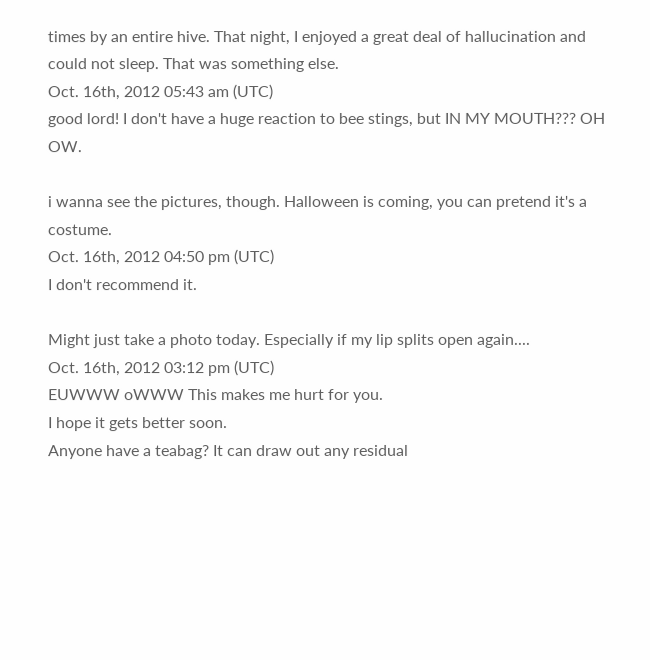times by an entire hive. That night, I enjoyed a great deal of hallucination and could not sleep. That was something else.
Oct. 16th, 2012 05:43 am (UTC)
good lord! I don't have a huge reaction to bee stings, but IN MY MOUTH??? OH OW.

i wanna see the pictures, though. Halloween is coming, you can pretend it's a costume.
Oct. 16th, 2012 04:50 pm (UTC)
I don't recommend it.

Might just take a photo today. Especially if my lip splits open again....
Oct. 16th, 2012 03:12 pm (UTC)
EUWWW oWWW This makes me hurt for you.
I hope it gets better soon.
Anyone have a teabag? It can draw out any residual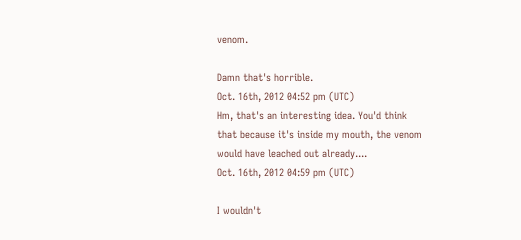venom.

Damn that's horrible.
Oct. 16th, 2012 04:52 pm (UTC)
Hm, that's an interesting idea. You'd think that because it's inside my mouth, the venom would have leached out already....
Oct. 16th, 2012 04:59 pm (UTC)

I wouldn't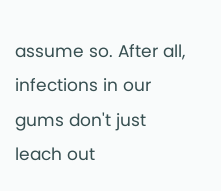assume so. After all, infections in our gums don't just leach out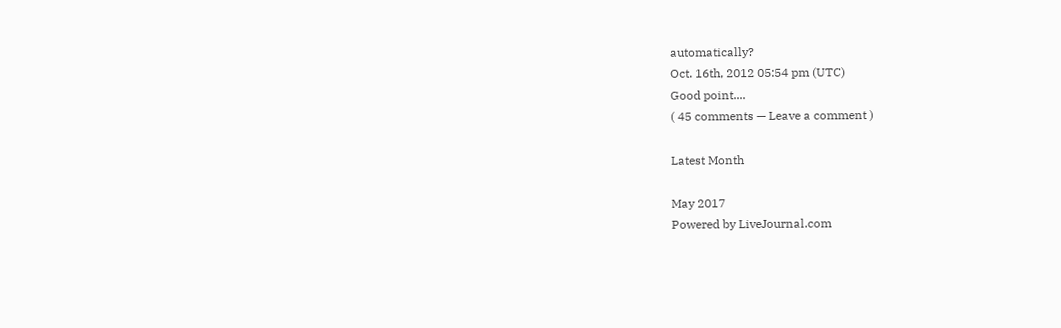automatically?
Oct. 16th, 2012 05:54 pm (UTC)
Good point....
( 45 comments — Leave a comment )

Latest Month

May 2017
Powered by LiveJournal.com